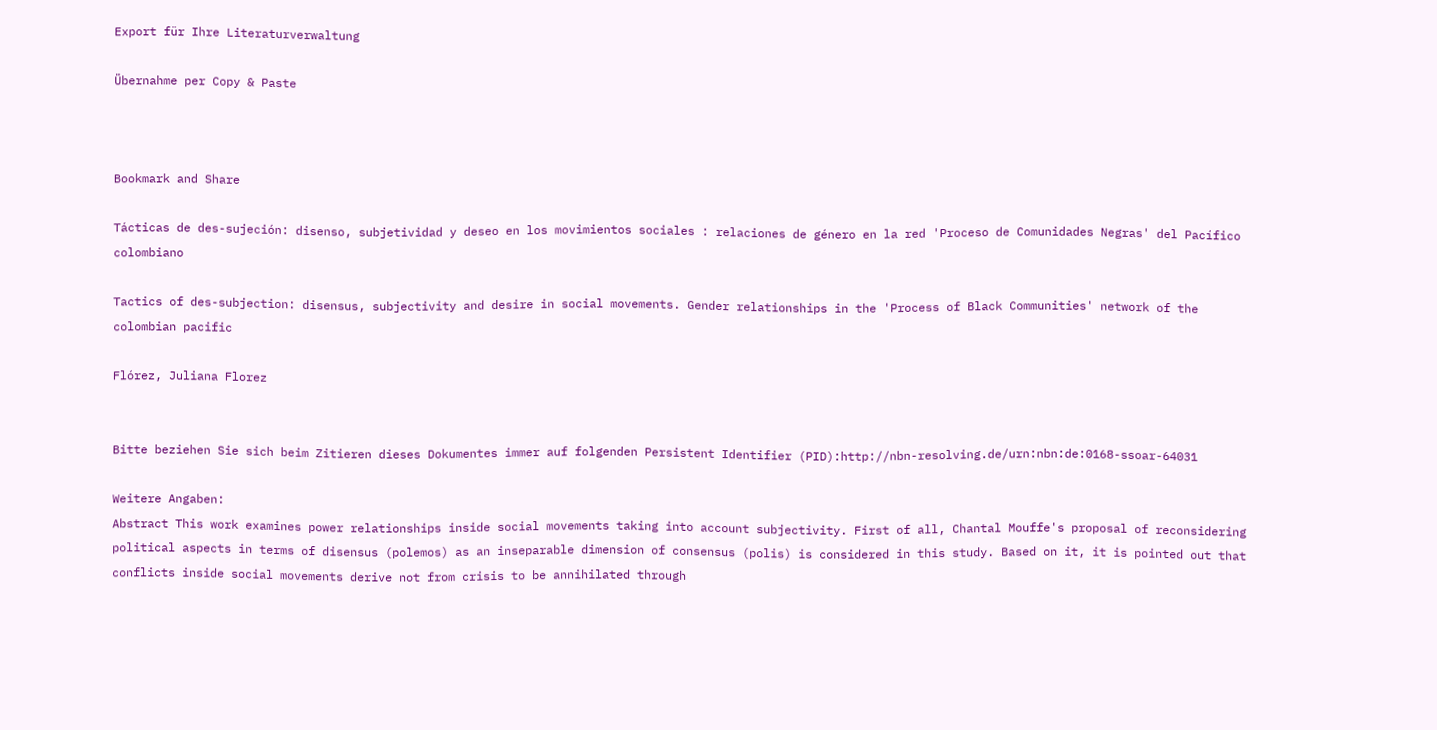Export für Ihre Literaturverwaltung

Übernahme per Copy & Paste



Bookmark and Share

Tácticas de des-sujeción: disenso, subjetividad y deseo en los movimientos sociales : relaciones de género en la red 'Proceso de Comunidades Negras' del Pacífico colombiano

Tactics of des-subjection: disensus, subjectivity and desire in social movements. Gender relationships in the 'Process of Black Communities' network of the colombian pacific

Flórez, Juliana Florez


Bitte beziehen Sie sich beim Zitieren dieses Dokumentes immer auf folgenden Persistent Identifier (PID):http://nbn-resolving.de/urn:nbn:de:0168-ssoar-64031

Weitere Angaben:
Abstract This work examines power relationships inside social movements taking into account subjectivity. First of all, Chantal Mouffe's proposal of reconsidering political aspects in terms of disensus (polemos) as an inseparable dimension of consensus (polis) is considered in this study. Based on it, it is pointed out that conflicts inside social movements derive not from crisis to be annihilated through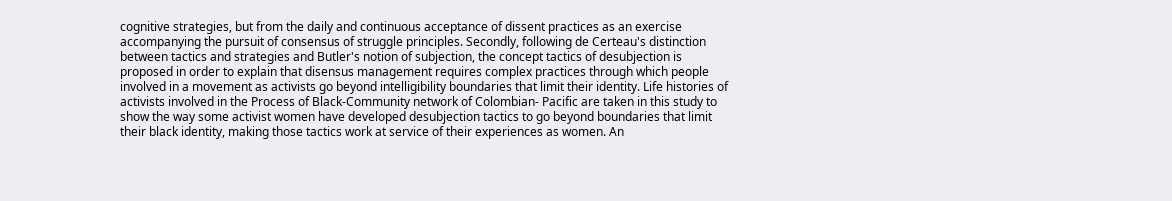cognitive strategies, but from the daily and continuous acceptance of dissent practices as an exercise accompanying the pursuit of consensus of struggle principles. Secondly, following de Certeau's distinction between tactics and strategies and Butler's notion of subjection, the concept tactics of desubjection is proposed in order to explain that disensus management requires complex practices through which people involved in a movement as activists go beyond intelligibility boundaries that limit their identity. Life histories of activists involved in the Process of Black-Community network of Colombian- Pacific are taken in this study to show the way some activist women have developed desubjection tactics to go beyond boundaries that limit their black identity, making those tactics work at service of their experiences as women. An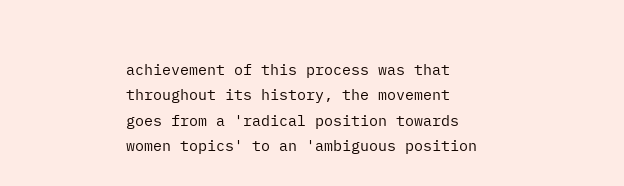achievement of this process was that throughout its history, the movement goes from a 'radical position towards women topics' to an 'ambiguous position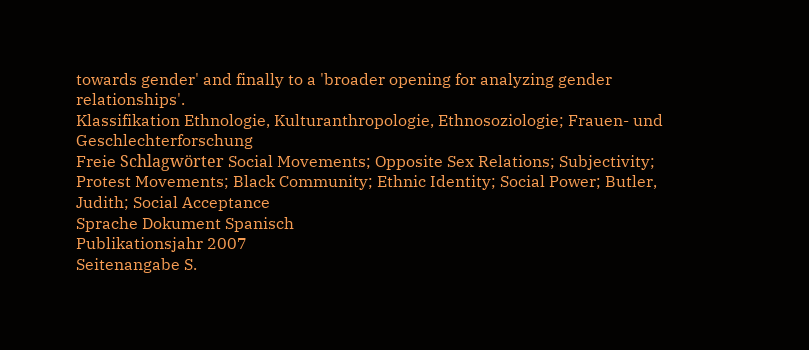towards gender' and finally to a 'broader opening for analyzing gender relationships'.
Klassifikation Ethnologie, Kulturanthropologie, Ethnosoziologie; Frauen- und Geschlechterforschung
Freie Schlagwörter Social Movements; Opposite Sex Relations; Subjectivity; Protest Movements; Black Community; Ethnic Identity; Social Power; Butler, Judith; Social Acceptance
Sprache Dokument Spanisch
Publikationsjahr 2007
Seitenangabe S.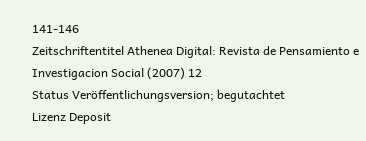141-146
Zeitschriftentitel Athenea Digital: Revista de Pensamiento e Investigacion Social (2007) 12
Status Veröffentlichungsversion; begutachtet
Lizenz Deposit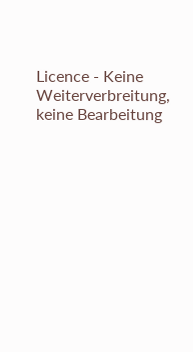Licence - Keine Weiterverbreitung, keine Bearbeitung